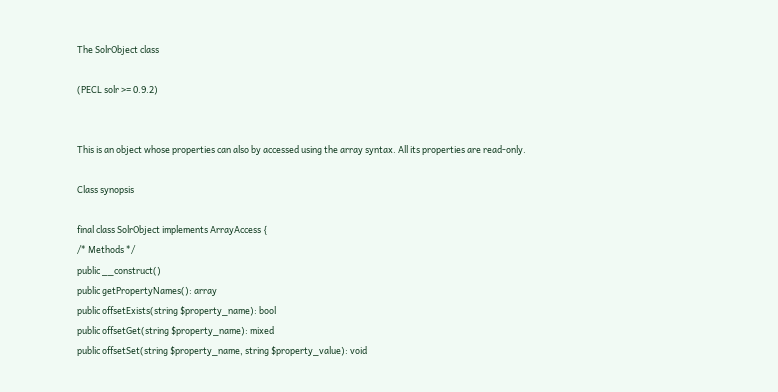The SolrObject class

(PECL solr >= 0.9.2)


This is an object whose properties can also by accessed using the array syntax. All its properties are read-only.

Class synopsis

final class SolrObject implements ArrayAccess {
/* Methods */
public __construct()
public getPropertyNames(): array
public offsetExists(string $property_name): bool
public offsetGet(string $property_name): mixed
public offsetSet(string $property_name, string $property_value): void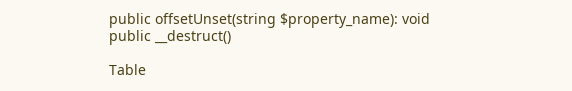public offsetUnset(string $property_name): void
public __destruct()

Table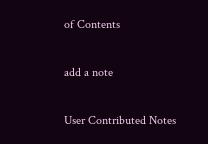of Contents

add a note

User Contributed Notes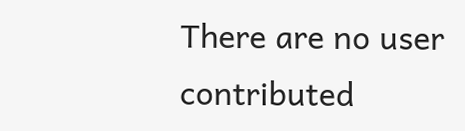There are no user contributed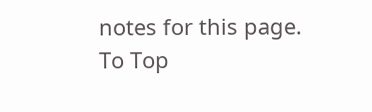notes for this page.
To Top